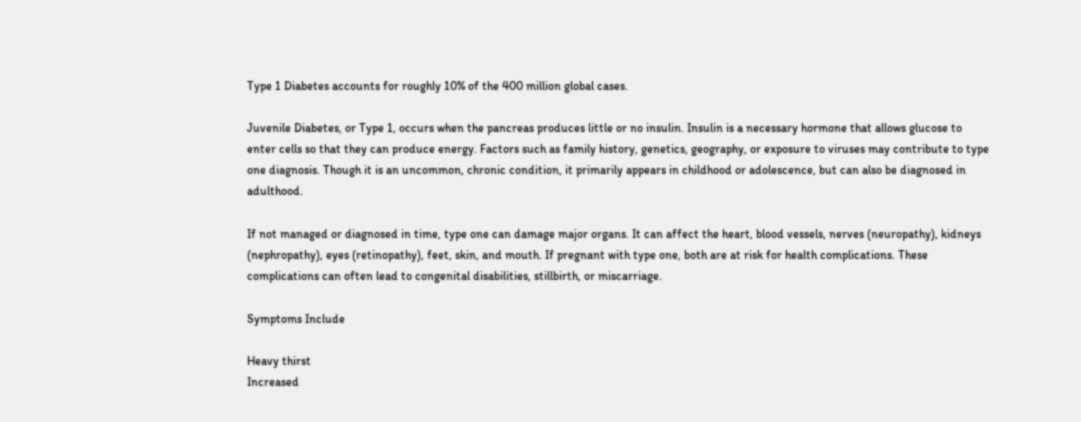Type 1 Diabetes accounts for roughly 10% of the 400 million global cases.

Juvenile Diabetes, or Type 1, occurs when the pancreas produces little or no insulin. Insulin is a necessary hormone that allows glucose to enter cells so that they can produce energy. Factors such as family history, genetics, geography, or exposure to viruses may contribute to type one diagnosis. Though it is an uncommon, chronic condition, it primarily appears in childhood or adolescence, but can also be diagnosed in adulthood.

If not managed or diagnosed in time, type one can damage major organs. It can affect the heart, blood vessels, nerves (neuropathy), kidneys (nephropathy), eyes (retinopathy), feet, skin, and mouth. If pregnant with type one, both are at risk for health complications. These complications can often lead to congenital disabilities, stillbirth, or miscarriage.

Symptoms Include

Heavy thirst
Increased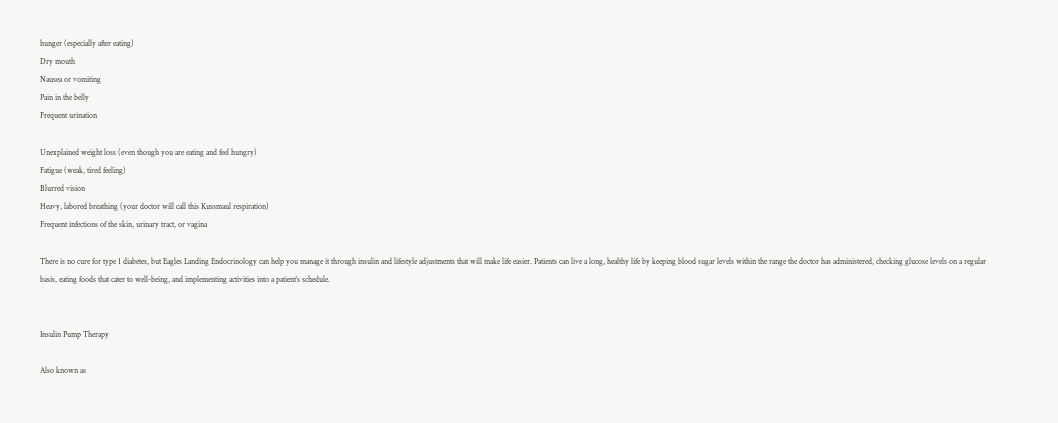hunger (especially after eating)
Dry mouth
Nausea or vomiting
Pain in the belly
Frequent urination

Unexplained weight loss (even though you are eating and feel hungry)
Fatigue (weak, tired feeling)
Blurred vision
Heavy, labored breathing (your doctor will call this Kussmaul respiration)
Frequent infections of the skin, urinary tract, or vagina

There is no cure for type 1 diabetes, but Eagles Landing Endocrinology can help you manage it through insulin and lifestyle adjustments that will make life easier. Patients can live a long, healthy life by keeping blood sugar levels within the range the doctor has administered, checking glucose levels on a regular basis, eating foods that cater to well-being, and implementing activities into a patient’s schedule.


Insulin Pump Therapy

Also known as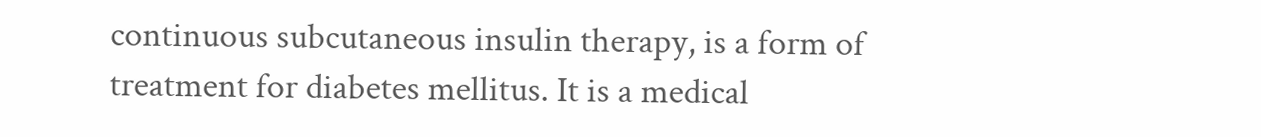continuous subcutaneous insulin therapy, is a form of treatment for diabetes mellitus. It is a medical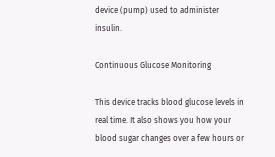device (pump) used to administer insulin.

Continuous Glucose Monitoring

This device tracks blood glucose levels in real time. It also shows you how your blood sugar changes over a few hours or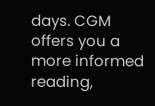days. CGM offers you a more informed reading,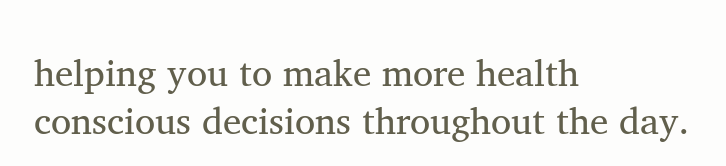helping you to make more health conscious decisions throughout the day.